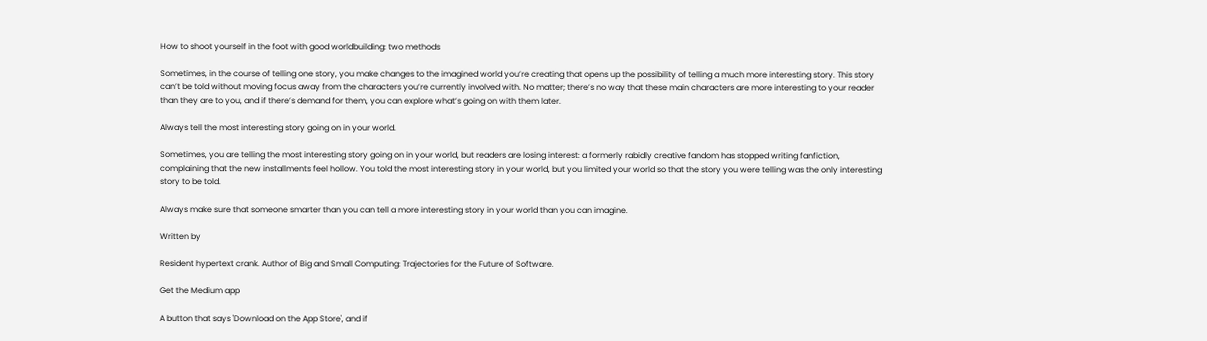How to shoot yourself in the foot with good worldbuilding: two methods

Sometimes, in the course of telling one story, you make changes to the imagined world you’re creating that opens up the possibility of telling a much more interesting story. This story can’t be told without moving focus away from the characters you’re currently involved with. No matter; there’s no way that these main characters are more interesting to your reader than they are to you, and if there’s demand for them, you can explore what’s going on with them later.

Always tell the most interesting story going on in your world.

Sometimes, you are telling the most interesting story going on in your world, but readers are losing interest: a formerly rabidly creative fandom has stopped writing fanfiction, complaining that the new installments feel hollow. You told the most interesting story in your world, but you limited your world so that the story you were telling was the only interesting story to be told.

Always make sure that someone smarter than you can tell a more interesting story in your world than you can imagine.

Written by

Resident hypertext crank. Author of Big and Small Computing: Trajectories for the Future of Software.

Get the Medium app

A button that says 'Download on the App Store', and if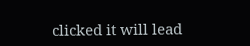clicked it will lead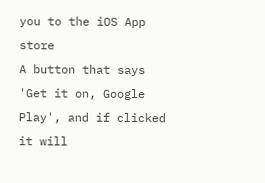you to the iOS App store
A button that says 'Get it on, Google Play', and if clicked it will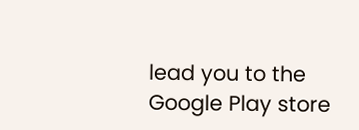lead you to the Google Play store